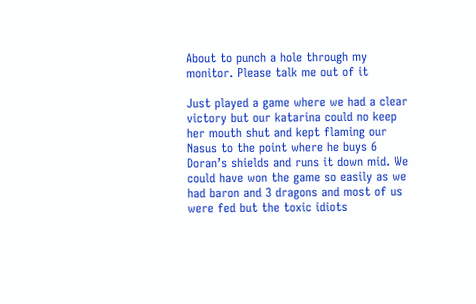About to punch a hole through my monitor. Please talk me out of it

Just played a game where we had a clear victory but our katarina could no keep her mouth shut and kept flaming our Nasus to the point where he buys 6 Doran’s shields and runs it down mid. We could have won the game so easily as we had baron and 3 dragons and most of us were fed but the toxic idiots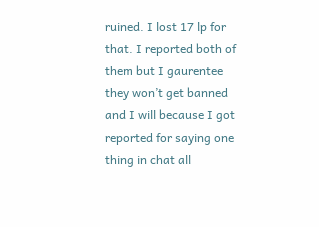ruined. I lost 17 lp for that. I reported both of them but I gaurentee they won’t get banned and I will because I got reported for saying one thing in chat all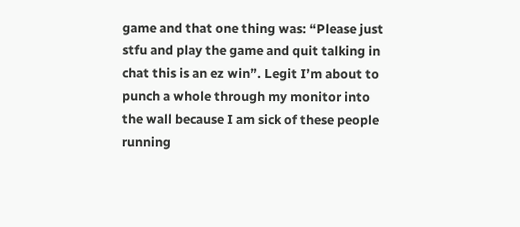game and that one thing was: “Please just stfu and play the game and quit talking in chat this is an ez win”. Legit I’m about to punch a whole through my monitor into the wall because I am sick of these people running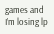games and I’m losing lp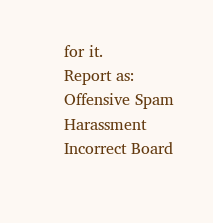for it.
Report as:
Offensive Spam Harassment Incorrect Board